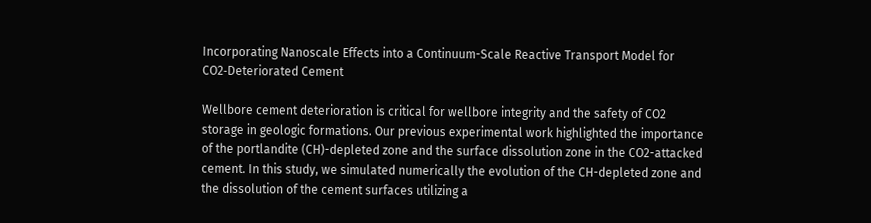Incorporating Nanoscale Effects into a Continuum-Scale Reactive Transport Model for CO2‑Deteriorated Cement

Wellbore cement deterioration is critical for wellbore integrity and the safety of CO2 storage in geologic formations. Our previous experimental work highlighted the importance of the portlandite (CH)-depleted zone and the surface dissolution zone in the CO2-attacked cement. In this study, we simulated numerically the evolution of the CH-depleted zone and the dissolution of the cement surfaces utilizing a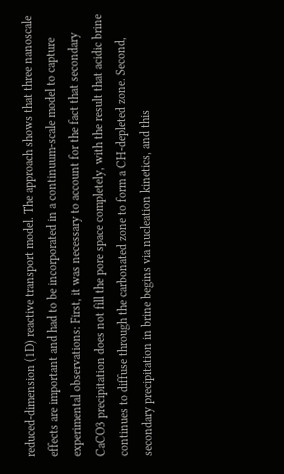reduced-dimension (1D) reactive transport model. The approach shows that three nanoscale effects are important and had to be incorporated in a continuum-scale model to capture experimental observations: First, it was necessary to account for the fact that secondary CaCO3 precipitation does not fill the pore space completely, with the result that acidic brine continues to diffuse through the carbonated zone to form a CH-depleted zone. Second, secondary precipitation in brine begins via nucleation kinetics, and this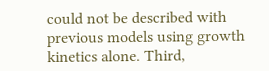could not be described with previous models using growth kinetics alone. Third,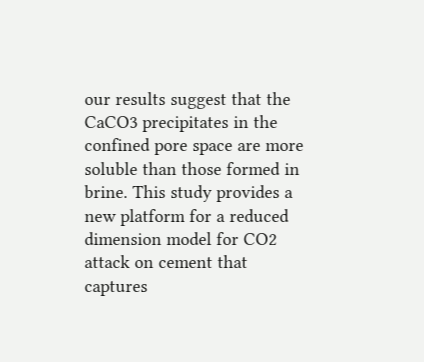our results suggest that the CaCO3 precipitates in the confined pore space are more soluble than those formed in brine. This study provides a new platform for a reduced dimension model for CO2 attack on cement that captures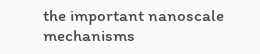the important nanoscale mechanisms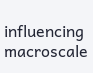influencing macroscale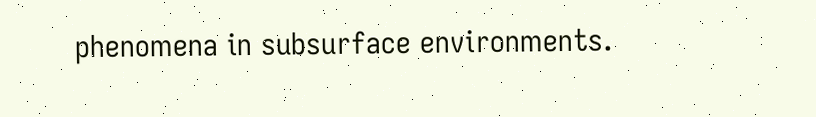phenomena in subsurface environments.